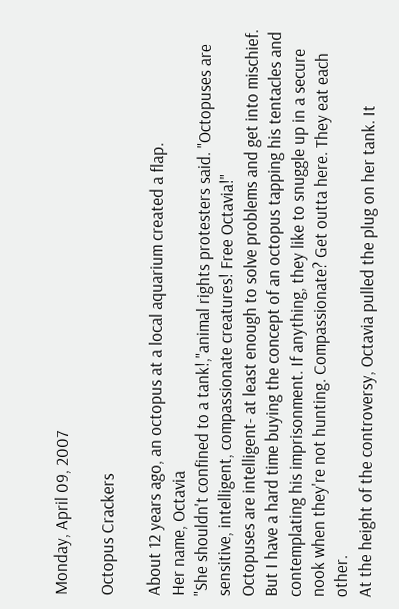Monday, April 09, 2007

Octopus Crackers

About 12 years ago, an octopus at a local aquarium created a flap.
Her name, Octavia
"She shouldn't confined to a tank!,"animal rights protesters said. "Octopuses are sensitive, intelligent, compassionate creatures! Free Octavia!"
Octopuses are intelligent- at least enough to solve problems and get into mischief. But I have a hard time buying the concept of an octopus tapping his tentacles and contemplating his imprisonment. If anything, they like to snuggle up in a secure nook when they're not hunting. Compassionate? Get outta here. They eat each other.
At the height of the controversy, Octavia pulled the plug on her tank. It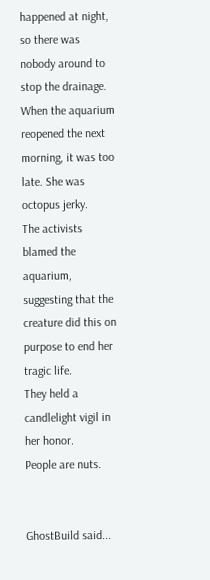happened at night, so there was nobody around to stop the drainage. When the aquarium reopened the next morning, it was too late. She was octopus jerky.
The activists blamed the aquarium, suggesting that the creature did this on purpose to end her tragic life.
They held a candlelight vigil in her honor.
People are nuts.


GhostBuild said...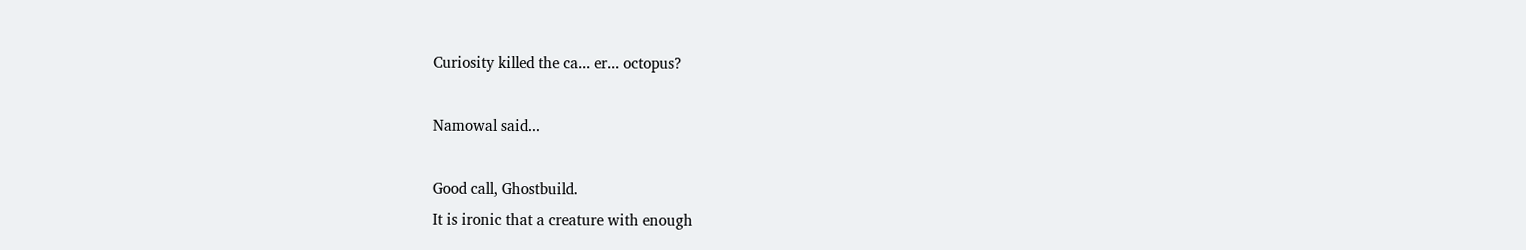Curiosity killed the ca... er... octopus?

Namowal said...

Good call, Ghostbuild.
It is ironic that a creature with enough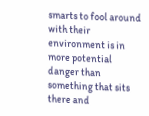smarts to fool around with their environment is in more potential danger than something that sits there and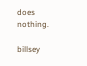does nothing.

billsey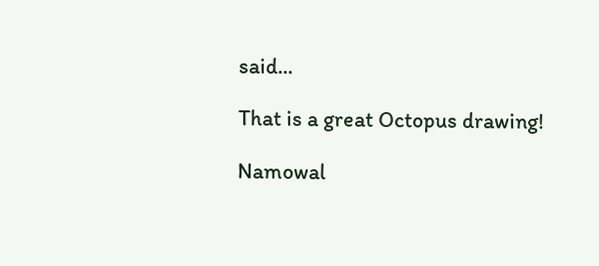said...

That is a great Octopus drawing!

Namowal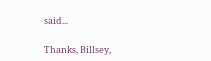said...

Thanks, Billsey,